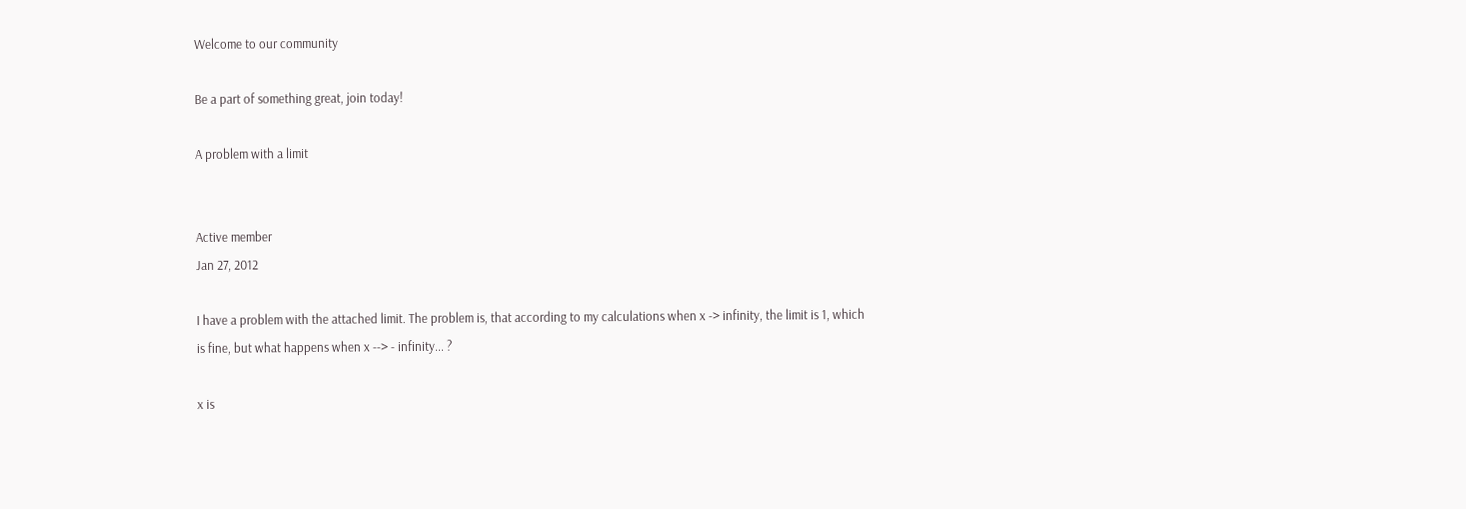Welcome to our community

Be a part of something great, join today!

A problem with a limit


Active member
Jan 27, 2012

I have a problem with the attached limit. The problem is, that according to my calculations when x -> infinity, the limit is 1, which is fine, but what happens when x --> - infinity... ?

x is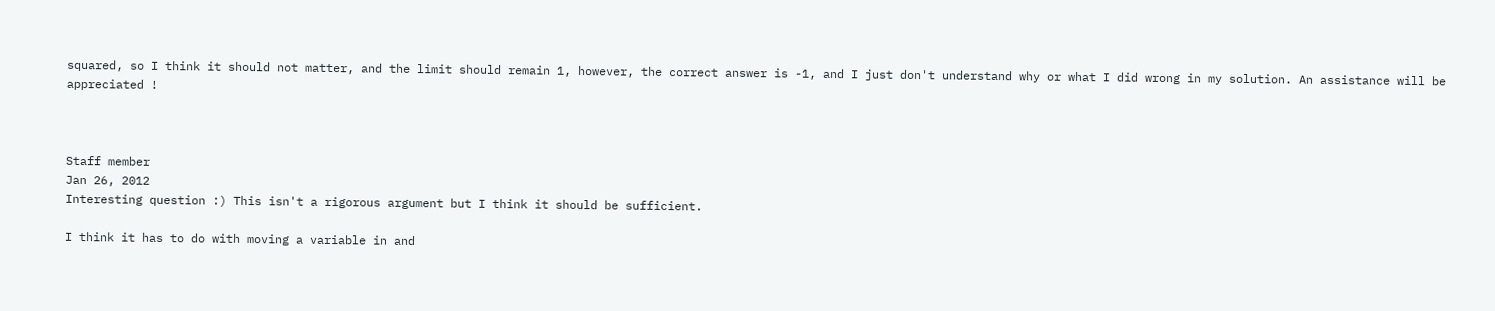squared, so I think it should not matter, and the limit should remain 1, however, the correct answer is -1, and I just don't understand why or what I did wrong in my solution. An assistance will be appreciated !



Staff member
Jan 26, 2012
Interesting question :) This isn't a rigorous argument but I think it should be sufficient.

I think it has to do with moving a variable in and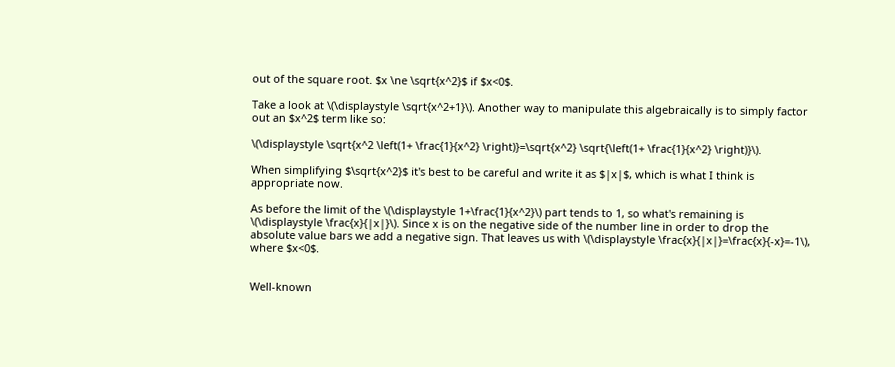out of the square root. $x \ne \sqrt{x^2}$ if $x<0$.

Take a look at \(\displaystyle \sqrt{x^2+1}\). Another way to manipulate this algebraically is to simply factor out an $x^2$ term like so:

\(\displaystyle \sqrt{x^2 \left(1+ \frac{1}{x^2} \right)}=\sqrt{x^2} \sqrt{\left(1+ \frac{1}{x^2} \right)}\).

When simplifying $\sqrt{x^2}$ it's best to be careful and write it as $|x|$, which is what I think is appropriate now.

As before the limit of the \(\displaystyle 1+\frac{1}{x^2}\) part tends to 1, so what's remaining is \(\displaystyle \frac{x}{|x|}\). Since x is on the negative side of the number line in order to drop the absolute value bars we add a negative sign. That leaves us with \(\displaystyle \frac{x}{|x|}=\frac{x}{-x}=-1\), where $x<0$.


Well-known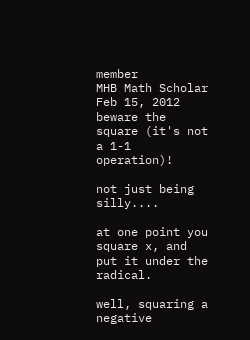member
MHB Math Scholar
Feb 15, 2012
beware the square (it's not a 1-1 operation)!

not just being silly....

at one point you square x, and put it under the radical.

well, squaring a negative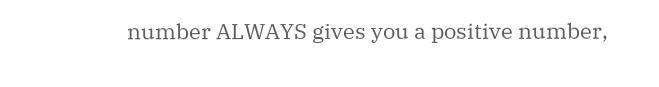number ALWAYS gives you a positive number,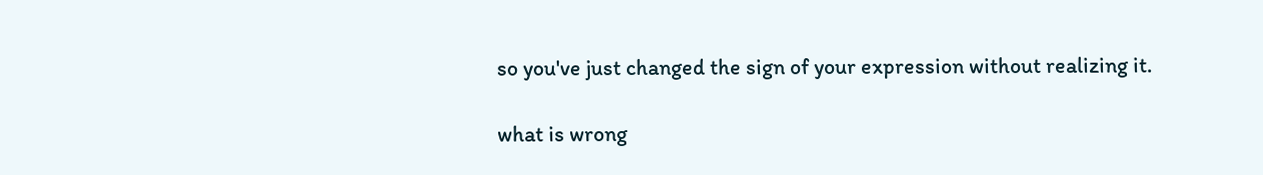so you've just changed the sign of your expression without realizing it.

what is wrong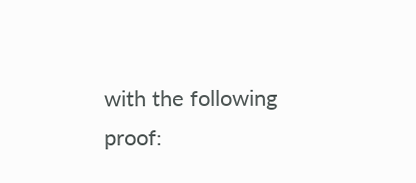with the following proof: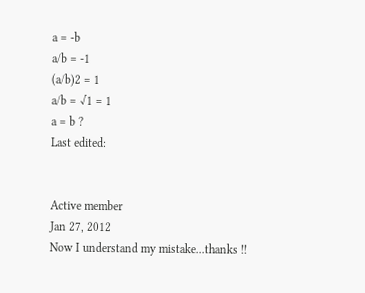a = -b
a/b = -1
(a/b)2 = 1
a/b = √1 = 1
a = b ?
Last edited:


Active member
Jan 27, 2012
Now I understand my mistake...thanks !!